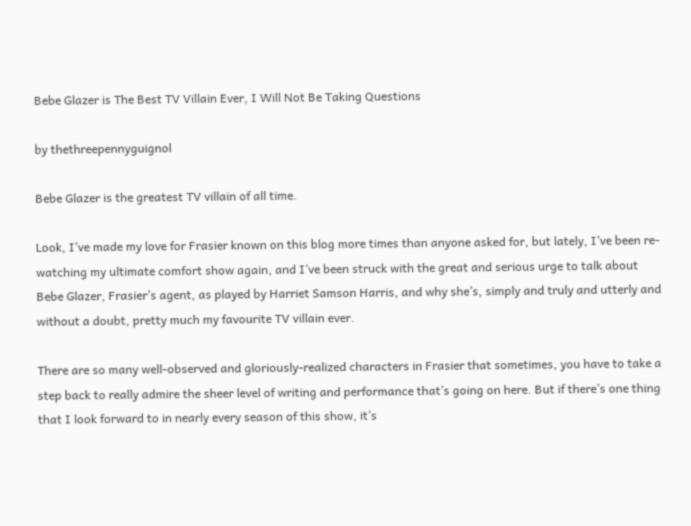Bebe Glazer is The Best TV Villain Ever, I Will Not Be Taking Questions

by thethreepennyguignol

Bebe Glazer is the greatest TV villain of all time.

Look, I’ve made my love for Frasier known on this blog more times than anyone asked for, but lately, I’ve been re-watching my ultimate comfort show again, and I’ve been struck with the great and serious urge to talk about Bebe Glazer, Frasier’s agent, as played by Harriet Samson Harris, and why she’s, simply and truly and utterly and without a doubt, pretty much my favourite TV villain ever.

There are so many well-observed and gloriously-realized characters in Frasier that sometimes, you have to take a step back to really admire the sheer level of writing and performance that’s going on here. But if there’s one thing that I look forward to in nearly every season of this show, it’s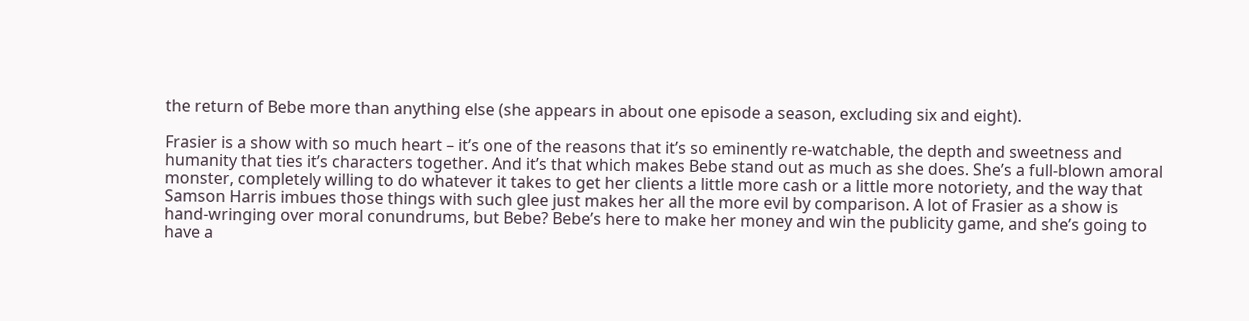the return of Bebe more than anything else (she appears in about one episode a season, excluding six and eight).

Frasier is a show with so much heart – it’s one of the reasons that it’s so eminently re-watchable, the depth and sweetness and humanity that ties it’s characters together. And it’s that which makes Bebe stand out as much as she does. She’s a full-blown amoral monster, completely willing to do whatever it takes to get her clients a little more cash or a little more notoriety, and the way that Samson Harris imbues those things with such glee just makes her all the more evil by comparison. A lot of Frasier as a show is hand-wringing over moral conundrums, but Bebe? Bebe’s here to make her money and win the publicity game, and she’s going to have a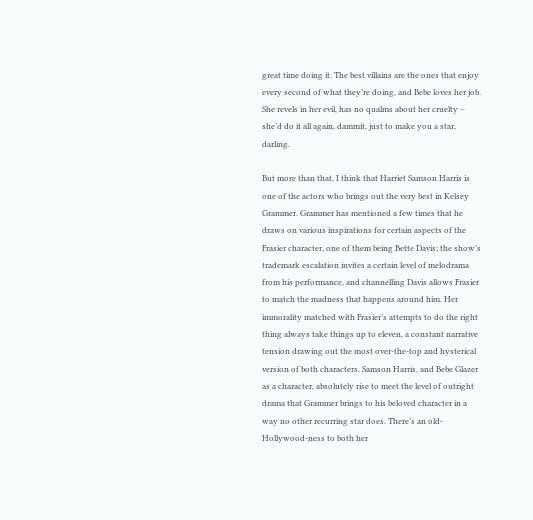great time doing it. The best villains are the ones that enjoy every second of what they’re doing, and Bebe loves her job. She revels in her evil, has no qualms about her cruelty – she’d do it all again, dammit, just to make you a star, darling.

But more than that, I think that Harriet Samson Harris is one of the actors who brings out the very best in Kelsey Grammer. Grammer has mentioned a few times that he draws on various inspirations for certain aspects of the Frasier character, one of them being Bette Davis; the show’s trademark escalation invites a certain level of melodrama from his performance, and channelling Davis allows Frasier to match the madness that happens around him. Her immorality matched with Frasier’s attempts to do the right thing always take things up to eleven, a constant narrative tension drawing out the most over-the-top and hysterical version of both characters. Samson Harris, and Bebe Glazer as a character, absolutely rise to meet the level of outright drama that Grammer brings to his beloved character in a way no other recurring star does. There’s an old-Hollywood-ness to both her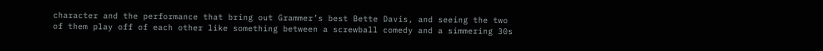character and the performance that bring out Grammer’s best Bette Davis, and seeing the two of them play off of each other like something between a screwball comedy and a simmering 30s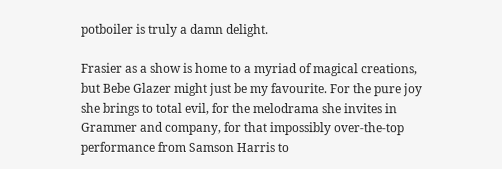potboiler is truly a damn delight.

Frasier as a show is home to a myriad of magical creations, but Bebe Glazer might just be my favourite. For the pure joy she brings to total evil, for the melodrama she invites in Grammer and company, for that impossibly over-the-top performance from Samson Harris to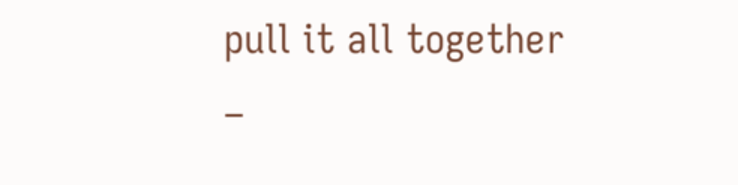pull it all together –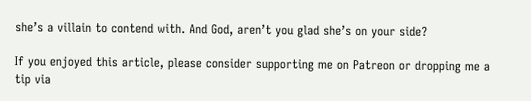she’s a villain to contend with. And God, aren’t you glad she’s on your side?

If you enjoyed this article, please consider supporting me on Patreon or dropping me a tip via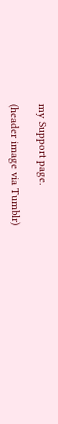my Support page.

(header image via Tumblr)